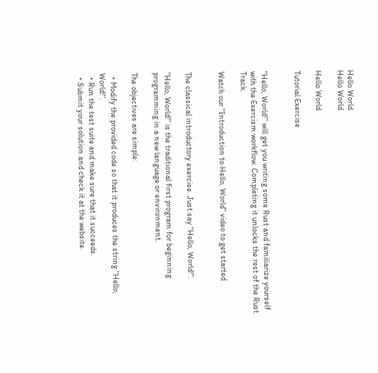Hello World
Hello World

Hello World

Tutorial Exercise


“Hello, World!” will get you writing some Rust and familiarize yourself with the Exercism workflow. Completing it unlocks the rest of the Rust Track.

Watch our "Introduction to Hello, World" video to get started


The classical introductory exercise. Just say "Hello, World!".

"Hello, World!" is the traditional first program for beginning programming in a new language or environment.

The objectives are simple:

  • Modify the provided code so that it produces the string "Hello, World!".
  • Run the test suite and make sure that it succeeds.
  • Submit your solution and check it at the website.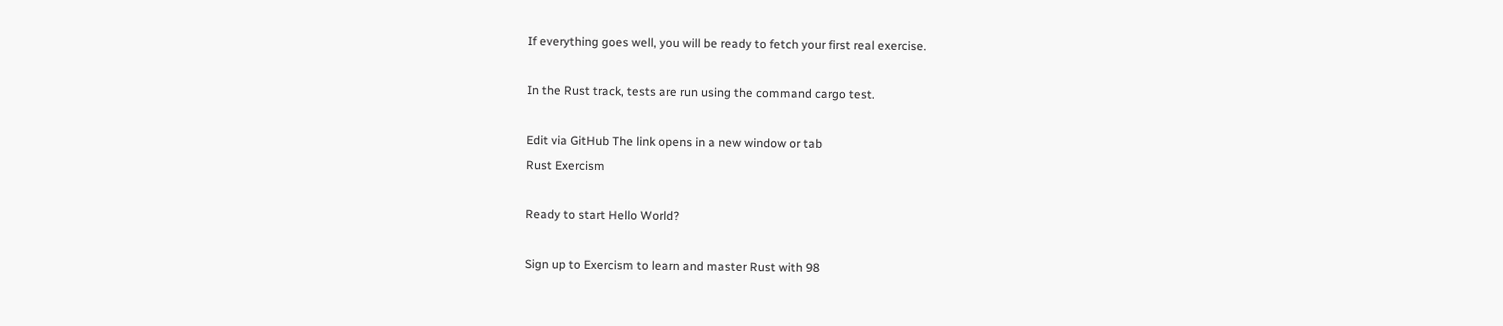If everything goes well, you will be ready to fetch your first real exercise.

In the Rust track, tests are run using the command cargo test.

Edit via GitHub The link opens in a new window or tab
Rust Exercism

Ready to start Hello World?

Sign up to Exercism to learn and master Rust with 98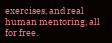exercises, and real human mentoring, all for free.